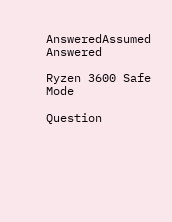AnsweredAssumed Answered

Ryzen 3600 Safe Mode

Question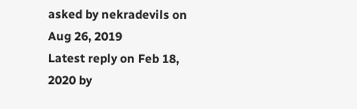asked by nekradevils on Aug 26, 2019
Latest reply on Feb 18, 2020 by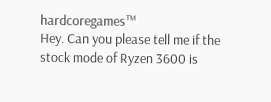hardcoregames™
Hey. Can you please tell me if the stock mode of Ryzen 3600 is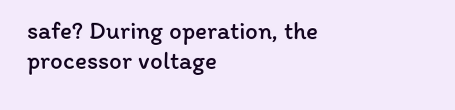safe? During operation, the processor voltage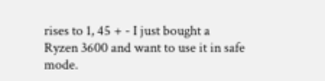rises to 1, 45 + - I just bought a Ryzen 3600 and want to use it in safe mode.